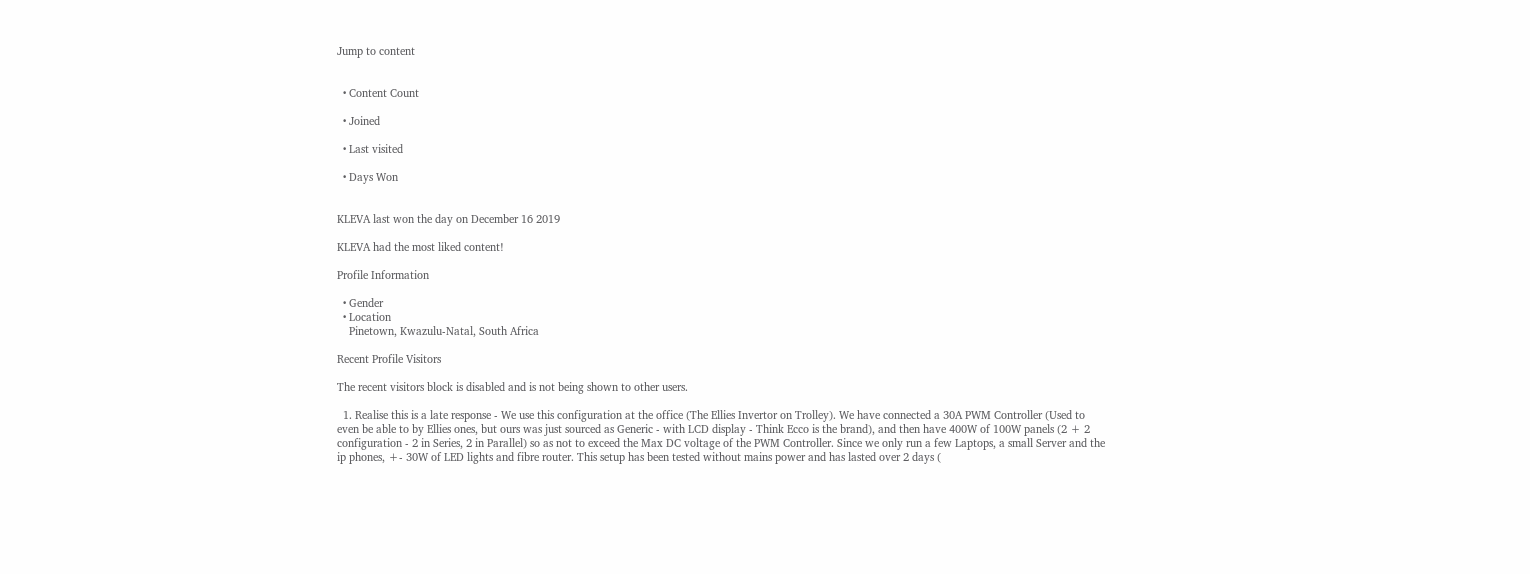Jump to content


  • Content Count

  • Joined

  • Last visited

  • Days Won


KLEVA last won the day on December 16 2019

KLEVA had the most liked content!

Profile Information

  • Gender
  • Location
    Pinetown, Kwazulu-Natal, South Africa

Recent Profile Visitors

The recent visitors block is disabled and is not being shown to other users.

  1. Realise this is a late response - We use this configuration at the office (The Ellies Invertor on Trolley). We have connected a 30A PWM Controller (Used to even be able to by Ellies ones, but ours was just sourced as Generic - with LCD display - Think Ecco is the brand), and then have 400W of 100W panels (2 + 2 configuration - 2 in Series, 2 in Parallel) so as not to exceed the Max DC voltage of the PWM Controller. Since we only run a few Laptops, a small Server and the ip phones, +- 30W of LED lights and fibre router. This setup has been tested without mains power and has lasted over 2 days (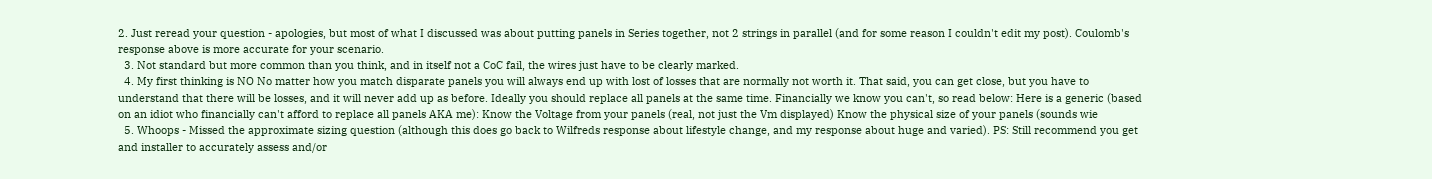2. Just reread your question - apologies, but most of what I discussed was about putting panels in Series together, not 2 strings in parallel (and for some reason I couldn't edit my post). Coulomb's response above is more accurate for your scenario.
  3. Not standard but more common than you think, and in itself not a CoC fail, the wires just have to be clearly marked.
  4. My first thinking is NO No matter how you match disparate panels you will always end up with lost of losses that are normally not worth it. That said, you can get close, but you have to understand that there will be losses, and it will never add up as before. Ideally you should replace all panels at the same time. Financially we know you can't, so read below: Here is a generic (based on an idiot who financially can't afford to replace all panels AKA me): Know the Voltage from your panels (real, not just the Vm displayed) Know the physical size of your panels (sounds wie
  5. Whoops - Missed the approximate sizing question (although this does go back to Wilfreds response about lifestyle change, and my response about huge and varied). PS: Still recommend you get and installer to accurately assess and/or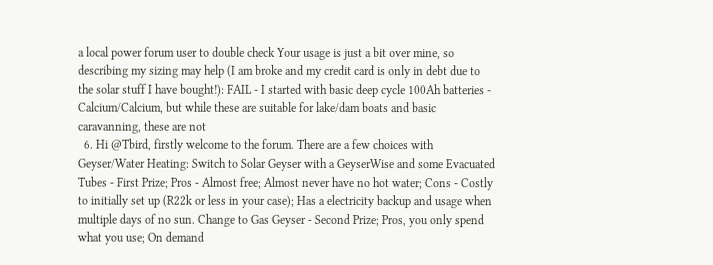a local power forum user to double check Your usage is just a bit over mine, so describing my sizing may help (I am broke and my credit card is only in debt due to the solar stuff I have bought!): FAIL - I started with basic deep cycle 100Ah batteries - Calcium/Calcium, but while these are suitable for lake/dam boats and basic caravanning, these are not
  6. Hi @Tbird, firstly welcome to the forum. There are a few choices with Geyser/Water Heating: Switch to Solar Geyser with a GeyserWise and some Evacuated Tubes - First Prize; Pros - Almost free; Almost never have no hot water; Cons - Costly to initially set up (R22k or less in your case); Has a electricity backup and usage when multiple days of no sun. Change to Gas Geyser - Second Prize; Pros, you only spend what you use; On demand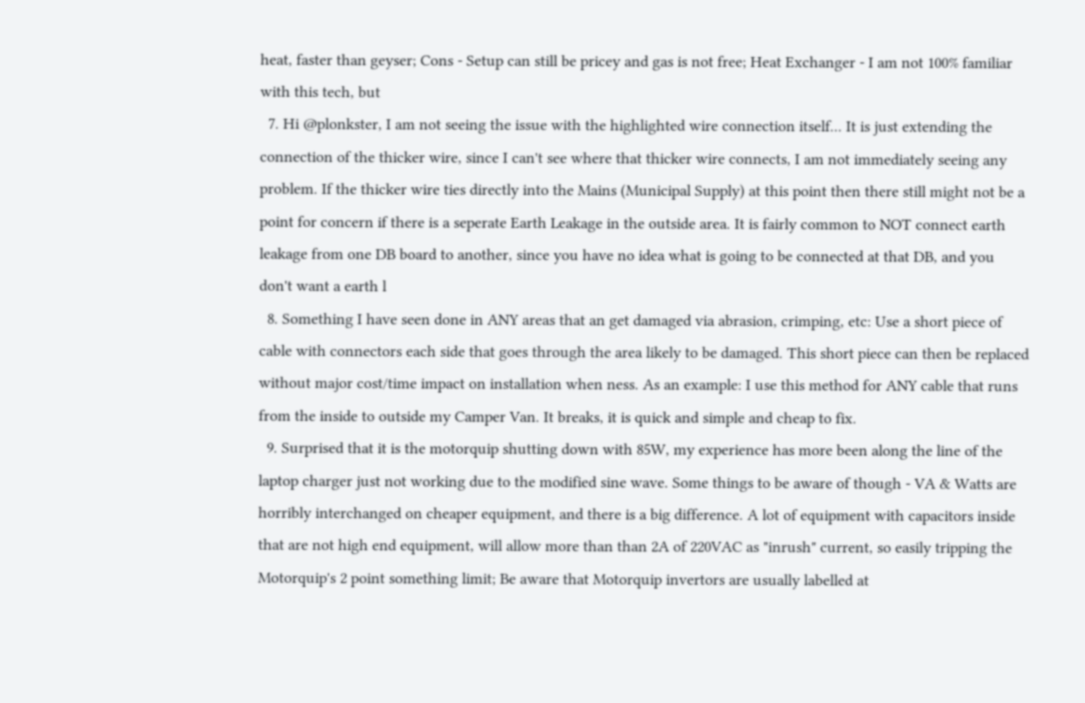heat, faster than geyser; Cons - Setup can still be pricey and gas is not free; Heat Exchanger - I am not 100% familiar with this tech, but
  7. Hi @plonkster, I am not seeing the issue with the highlighted wire connection itself... It is just extending the connection of the thicker wire, since I can't see where that thicker wire connects, I am not immediately seeing any problem. If the thicker wire ties directly into the Mains (Municipal Supply) at this point then there still might not be a point for concern if there is a seperate Earth Leakage in the outside area. It is fairly common to NOT connect earth leakage from one DB board to another, since you have no idea what is going to be connected at that DB, and you don't want a earth l
  8. Something I have seen done in ANY areas that an get damaged via abrasion, crimping, etc: Use a short piece of cable with connectors each side that goes through the area likely to be damaged. This short piece can then be replaced without major cost/time impact on installation when ness. As an example: I use this method for ANY cable that runs from the inside to outside my Camper Van. It breaks, it is quick and simple and cheap to fix.
  9. Surprised that it is the motorquip shutting down with 85W, my experience has more been along the line of the laptop charger just not working due to the modified sine wave. Some things to be aware of though - VA & Watts are horribly interchanged on cheaper equipment, and there is a big difference. A lot of equipment with capacitors inside that are not high end equipment, will allow more than than 2A of 220VAC as "inrush" current, so easily tripping the Motorquip's 2 point something limit; Be aware that Motorquip invertors are usually labelled at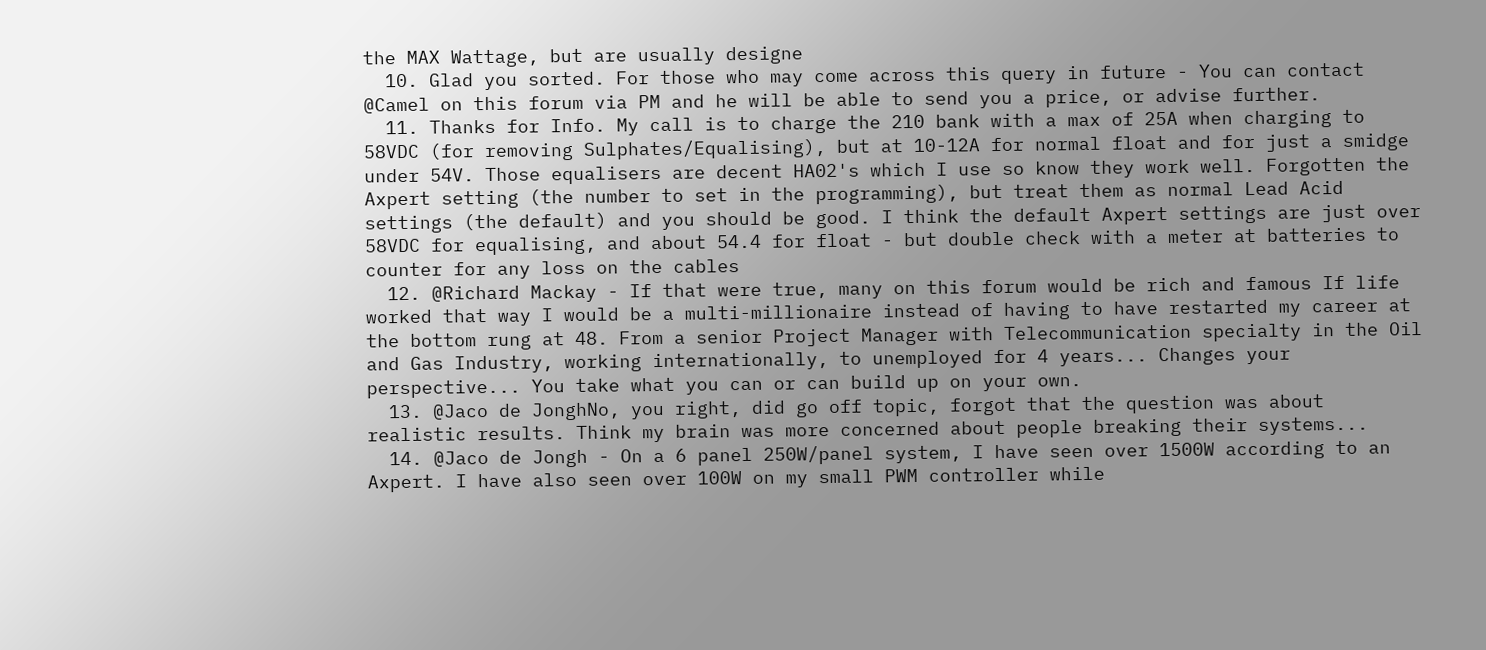the MAX Wattage, but are usually designe
  10. Glad you sorted. For those who may come across this query in future - You can contact @Camel on this forum via PM and he will be able to send you a price, or advise further.
  11. Thanks for Info. My call is to charge the 210 bank with a max of 25A when charging to 58VDC (for removing Sulphates/Equalising), but at 10-12A for normal float and for just a smidge under 54V. Those equalisers are decent HA02's which I use so know they work well. Forgotten the Axpert setting (the number to set in the programming), but treat them as normal Lead Acid settings (the default) and you should be good. I think the default Axpert settings are just over 58VDC for equalising, and about 54.4 for float - but double check with a meter at batteries to counter for any loss on the cables
  12. @Richard Mackay - If that were true, many on this forum would be rich and famous If life worked that way I would be a multi-millionaire instead of having to have restarted my career at the bottom rung at 48. From a senior Project Manager with Telecommunication specialty in the Oil and Gas Industry, working internationally, to unemployed for 4 years... Changes your perspective... You take what you can or can build up on your own.
  13. @Jaco de JonghNo, you right, did go off topic, forgot that the question was about realistic results. Think my brain was more concerned about people breaking their systems...
  14. @Jaco de Jongh - On a 6 panel 250W/panel system, I have seen over 1500W according to an Axpert. I have also seen over 100W on my small PWM controller while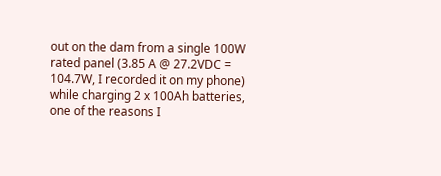out on the dam from a single 100W rated panel (3.85 A @ 27.2VDC = 104.7W, I recorded it on my phone) while charging 2 x 100Ah batteries, one of the reasons I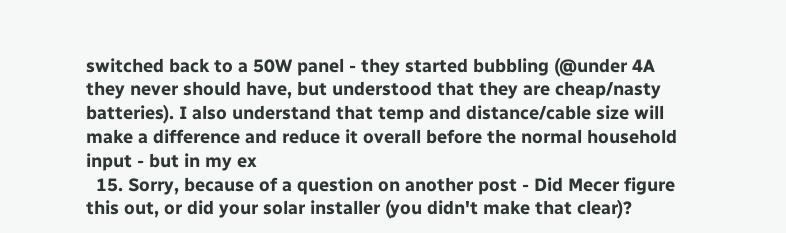switched back to a 50W panel - they started bubbling (@under 4A they never should have, but understood that they are cheap/nasty batteries). I also understand that temp and distance/cable size will make a difference and reduce it overall before the normal household input - but in my ex
  15. Sorry, because of a question on another post - Did Mecer figure this out, or did your solar installer (you didn't make that clear)?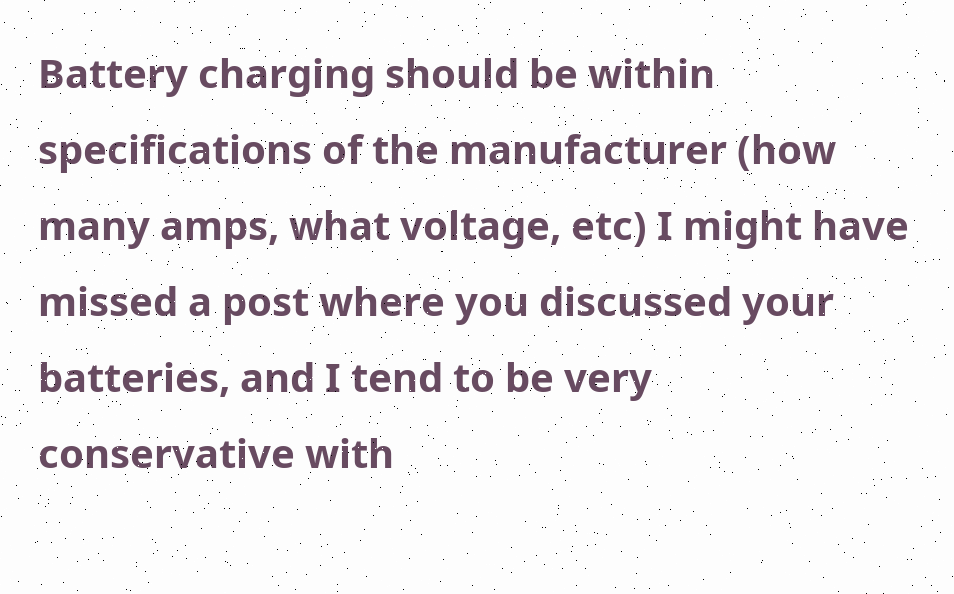Battery charging should be within specifications of the manufacturer (how many amps, what voltage, etc) I might have missed a post where you discussed your batteries, and I tend to be very conservative with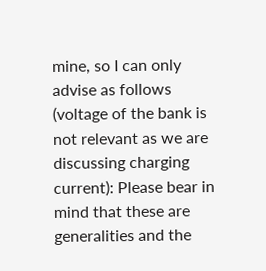mine, so I can only advise as follows (voltage of the bank is not relevant as we are discussing charging current): Please bear in mind that these are generalities and the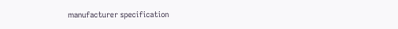manufacturer specification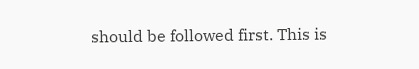should be followed first. This is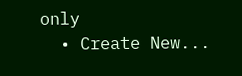only
  • Create New...